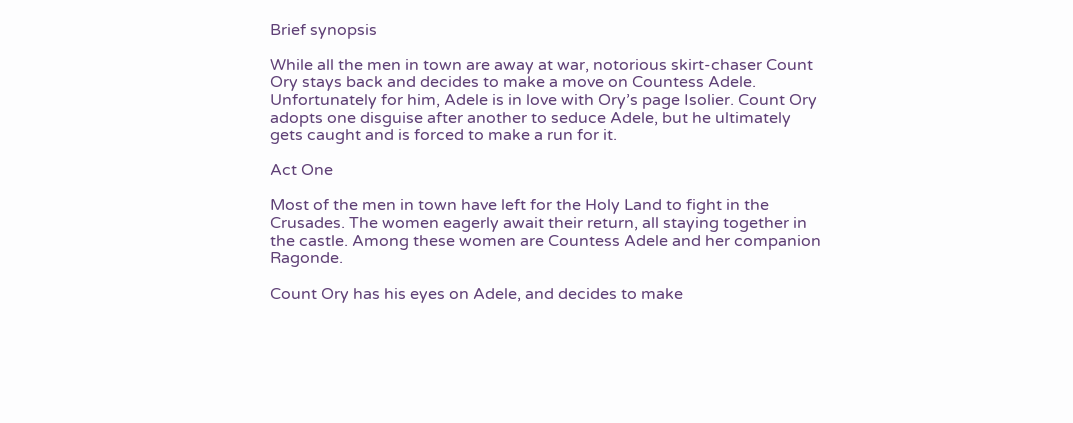Brief synopsis

While all the men in town are away at war, notorious skirt-chaser Count Ory stays back and decides to make a move on Countess Adele. Unfortunately for him, Adele is in love with Ory’s page Isolier. Count Ory adopts one disguise after another to seduce Adele, but he ultimately gets caught and is forced to make a run for it.

Act One

Most of the men in town have left for the Holy Land to fight in the Crusades. The women eagerly await their return, all staying together in the castle. Among these women are Countess Adele and her companion Ragonde.

Count Ory has his eyes on Adele, and decides to make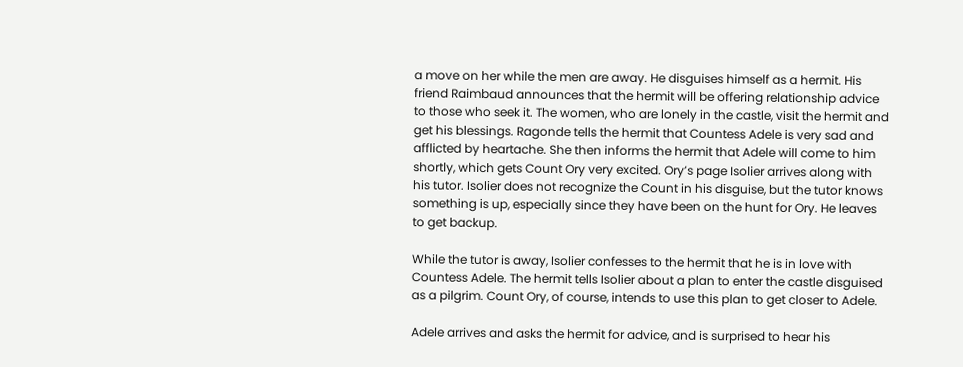a move on her while the men are away. He disguises himself as a hermit. His friend Raimbaud announces that the hermit will be offering relationship advice to those who seek it. The women, who are lonely in the castle, visit the hermit and get his blessings. Ragonde tells the hermit that Countess Adele is very sad and afflicted by heartache. She then informs the hermit that Adele will come to him shortly, which gets Count Ory very excited. Ory’s page Isolier arrives along with his tutor. Isolier does not recognize the Count in his disguise, but the tutor knows something is up, especially since they have been on the hunt for Ory. He leaves to get backup.

While the tutor is away, Isolier confesses to the hermit that he is in love with Countess Adele. The hermit tells Isolier about a plan to enter the castle disguised as a pilgrim. Count Ory, of course, intends to use this plan to get closer to Adele.

Adele arrives and asks the hermit for advice, and is surprised to hear his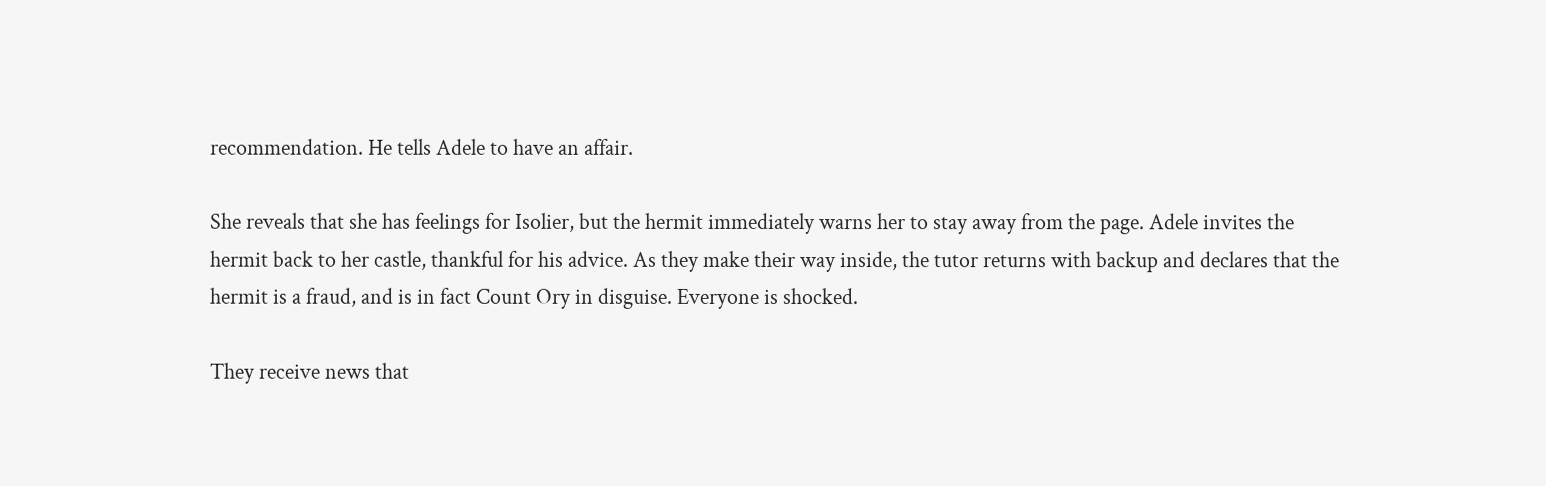recommendation. He tells Adele to have an affair.

She reveals that she has feelings for Isolier, but the hermit immediately warns her to stay away from the page. Adele invites the hermit back to her castle, thankful for his advice. As they make their way inside, the tutor returns with backup and declares that the hermit is a fraud, and is in fact Count Ory in disguise. Everyone is shocked.

They receive news that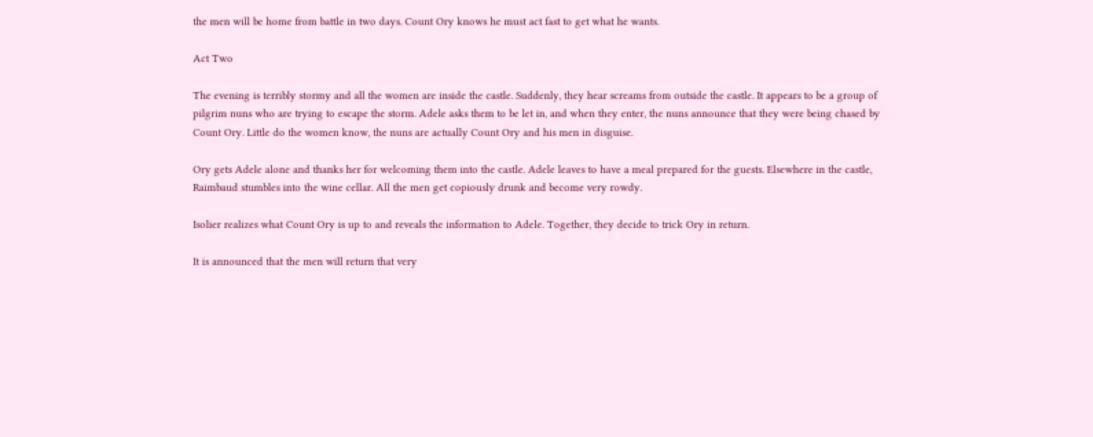the men will be home from battle in two days. Count Ory knows he must act fast to get what he wants.

Act Two

The evening is terribly stormy and all the women are inside the castle. Suddenly, they hear screams from outside the castle. It appears to be a group of pilgrim nuns who are trying to escape the storm. Adele asks them to be let in, and when they enter, the nuns announce that they were being chased by Count Ory. Little do the women know, the nuns are actually Count Ory and his men in disguise.

Ory gets Adele alone and thanks her for welcoming them into the castle. Adele leaves to have a meal prepared for the guests. Elsewhere in the castle, Raimbaud stumbles into the wine cellar. All the men get copiously drunk and become very rowdy.

Isolier realizes what Count Ory is up to and reveals the information to Adele. Together, they decide to trick Ory in return.

It is announced that the men will return that very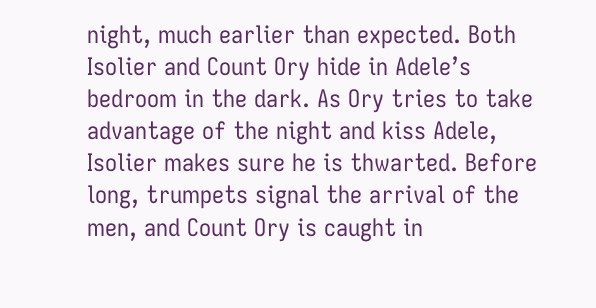night, much earlier than expected. Both Isolier and Count Ory hide in Adele’s bedroom in the dark. As Ory tries to take advantage of the night and kiss Adele, Isolier makes sure he is thwarted. Before long, trumpets signal the arrival of the men, and Count Ory is caught in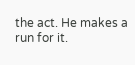the act. He makes a run for it.